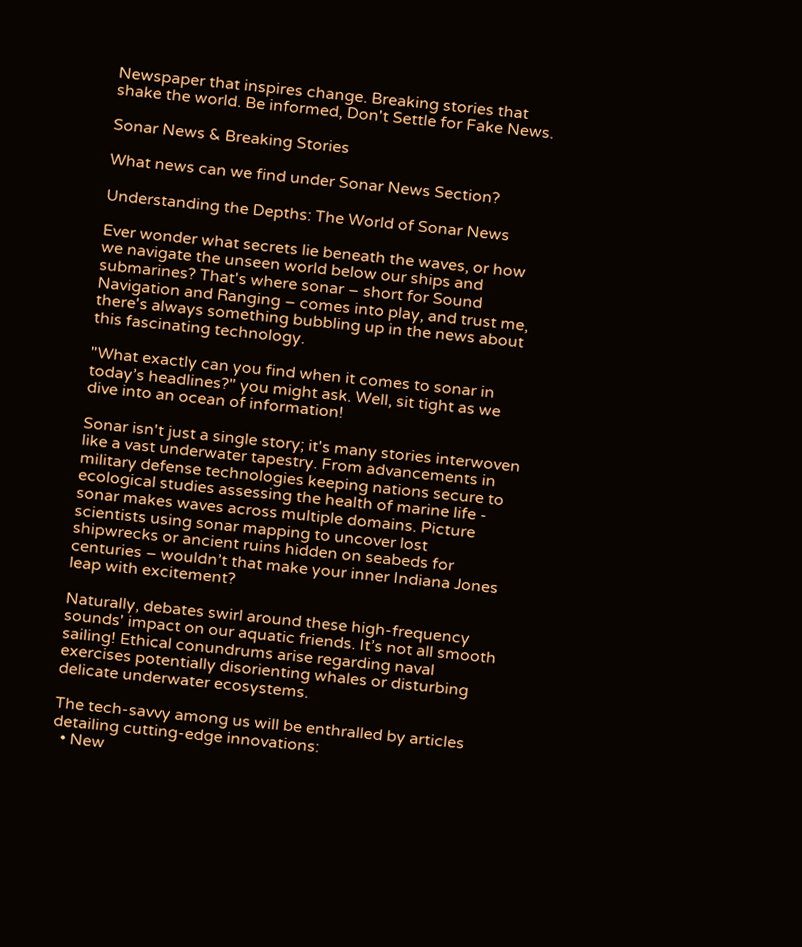Newspaper that inspires change. Breaking stories that shake the world. Be informed, Don't Settle for Fake News.

Sonar News & Breaking Stories

What news can we find under Sonar News Section?

Understanding the Depths: The World of Sonar News

Ever wonder what secrets lie beneath the waves, or how we navigate the unseen world below our ships and submarines? That's where sonar – short for Sound Navigation and Ranging – comes into play, and trust me, there's always something bubbling up in the news about this fascinating technology.

"What exactly can you find when it comes to sonar in today’s headlines?" you might ask. Well, sit tight as we dive into an ocean of information!

Sonar isn't just a single story; it's many stories interwoven like a vast underwater tapestry. From advancements in military defense technologies keeping nations secure to ecological studies assessing the health of marine life - sonar makes waves across multiple domains. Picture scientists using sonar mapping to uncover lost shipwrecks or ancient ruins hidden on seabeds for centuries – wouldn’t that make your inner Indiana Jones leap with excitement?

Naturally, debates swirl around these high-frequency sounds' impact on our aquatic friends. It’s not all smooth sailing! Ethical conundrums arise regarding naval exercises potentially disorienting whales or disturbing delicate underwater ecosystems.

The tech-savvy among us will be enthralled by articles detailing cutting-edge innovations:
  • New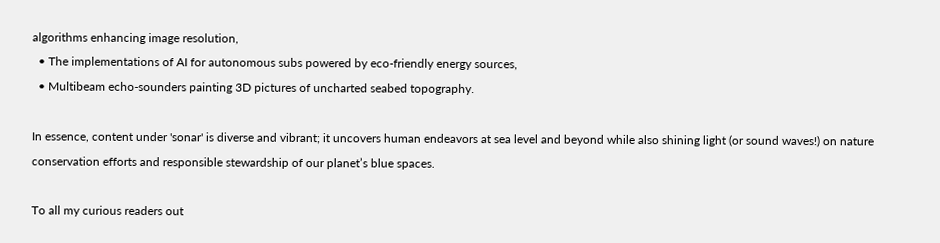algorithms enhancing image resolution,
  • The implementations of AI for autonomous subs powered by eco-friendly energy sources,
  • Multibeam echo-sounders painting 3D pictures of uncharted seabed topography.

In essence, content under 'sonar' is diverse and vibrant; it uncovers human endeavors at sea level and beyond while also shining light (or sound waves!) on nature conservation efforts and responsible stewardship of our planet’s blue spaces.

To all my curious readers out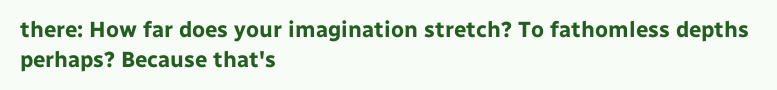there: How far does your imagination stretch? To fathomless depths perhaps? Because that's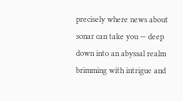precisely where news about sonar can take you — deep down into an abyssal realm brimming with intrigue and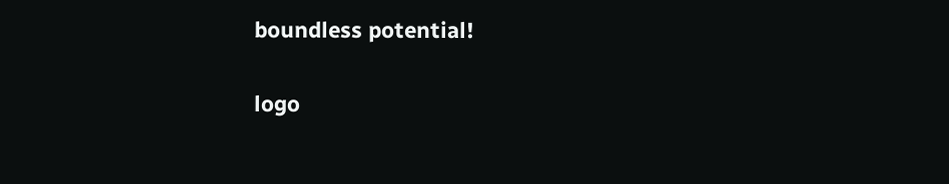boundless potential!

logo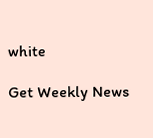white

Get Weekly News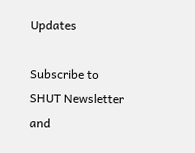Updates

Subscribe to SHUT Newsletter and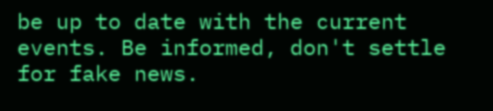be up to date with the current events. Be informed, don't settle for fake news.